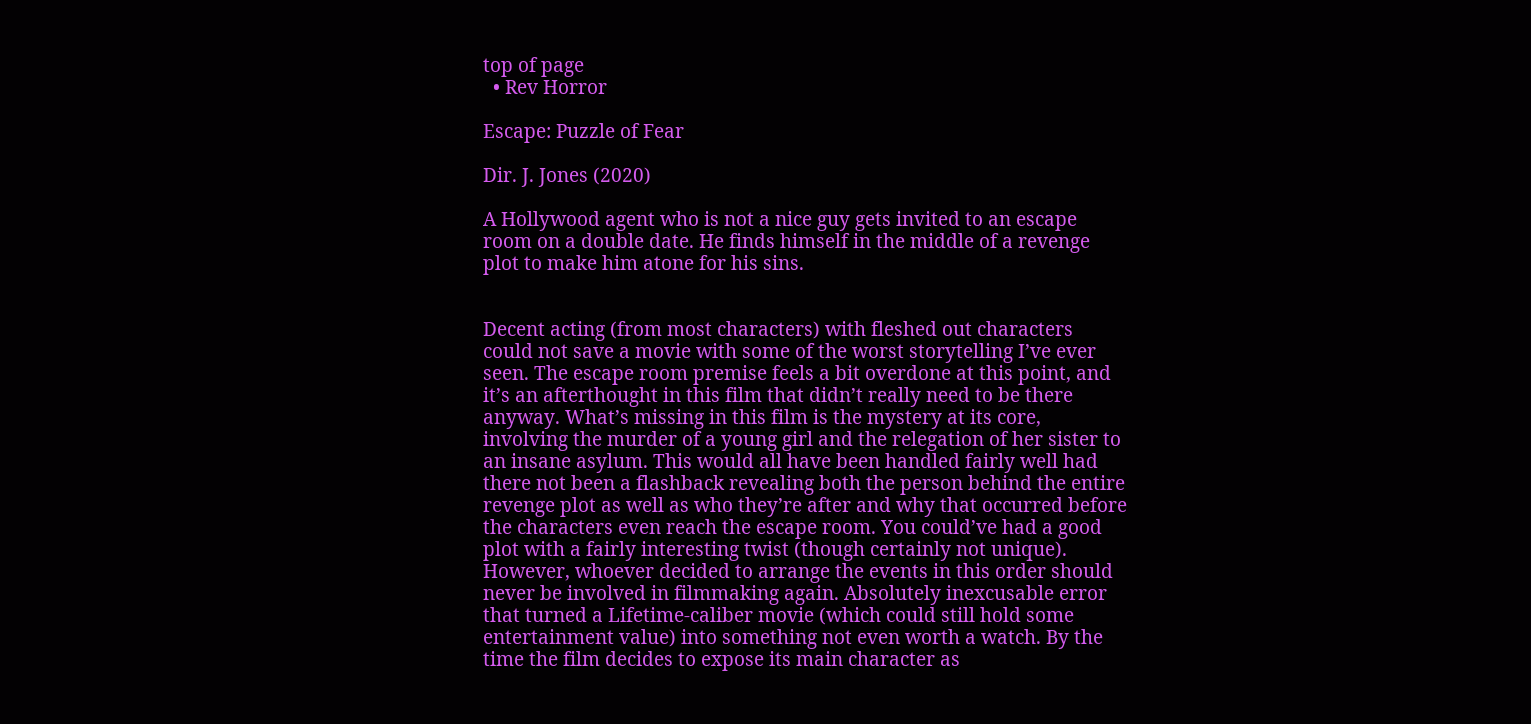top of page
  • Rev Horror

Escape: Puzzle of Fear

Dir. J. Jones (2020)

A Hollywood agent who is not a nice guy gets invited to an escape room on a double date. He finds himself in the middle of a revenge plot to make him atone for his sins.


Decent acting (from most characters) with fleshed out characters could not save a movie with some of the worst storytelling I’ve ever seen. The escape room premise feels a bit overdone at this point, and it’s an afterthought in this film that didn’t really need to be there anyway. What’s missing in this film is the mystery at its core, involving the murder of a young girl and the relegation of her sister to an insane asylum. This would all have been handled fairly well had there not been a flashback revealing both the person behind the entire revenge plot as well as who they’re after and why that occurred before the characters even reach the escape room. You could’ve had a good plot with a fairly interesting twist (though certainly not unique). However, whoever decided to arrange the events in this order should never be involved in filmmaking again. Absolutely inexcusable error that turned a Lifetime-caliber movie (which could still hold some entertainment value) into something not even worth a watch. By the time the film decides to expose its main character as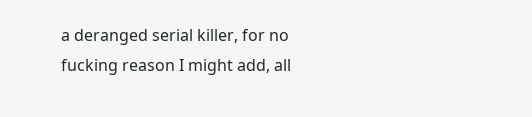a deranged serial killer, for no fucking reason I might add, all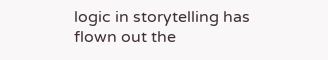logic in storytelling has flown out the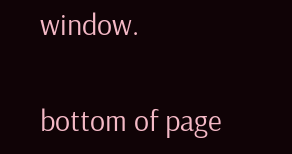window.

bottom of page